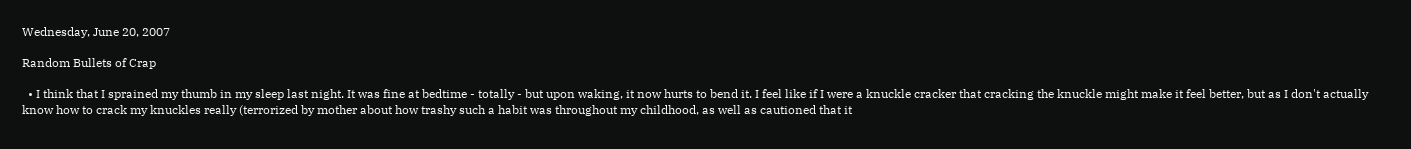Wednesday, June 20, 2007

Random Bullets of Crap

  • I think that I sprained my thumb in my sleep last night. It was fine at bedtime - totally - but upon waking, it now hurts to bend it. I feel like if I were a knuckle cracker that cracking the knuckle might make it feel better, but as I don't actually know how to crack my knuckles really (terrorized by mother about how trashy such a habit was throughout my childhood, as well as cautioned that it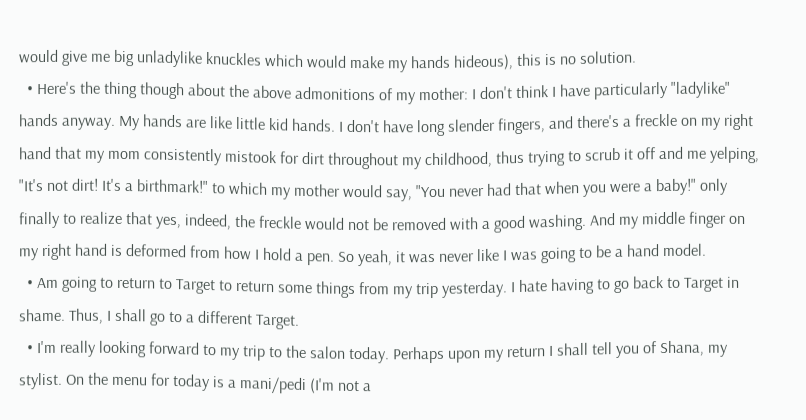would give me big unladylike knuckles which would make my hands hideous), this is no solution.
  • Here's the thing though about the above admonitions of my mother: I don't think I have particularly "ladylike" hands anyway. My hands are like little kid hands. I don't have long slender fingers, and there's a freckle on my right hand that my mom consistently mistook for dirt throughout my childhood, thus trying to scrub it off and me yelping, "It's not dirt! It's a birthmark!" to which my mother would say, "You never had that when you were a baby!" only finally to realize that yes, indeed, the freckle would not be removed with a good washing. And my middle finger on my right hand is deformed from how I hold a pen. So yeah, it was never like I was going to be a hand model.
  • Am going to return to Target to return some things from my trip yesterday. I hate having to go back to Target in shame. Thus, I shall go to a different Target.
  • I'm really looking forward to my trip to the salon today. Perhaps upon my return I shall tell you of Shana, my stylist. On the menu for today is a mani/pedi (I'm not a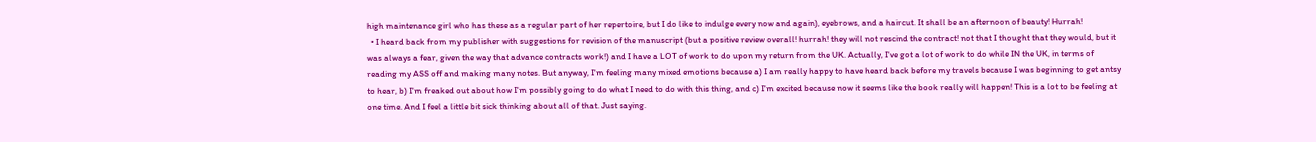high maintenance girl who has these as a regular part of her repertoire, but I do like to indulge every now and again), eyebrows, and a haircut. It shall be an afternoon of beauty! Hurrah!
  • I heard back from my publisher with suggestions for revision of the manuscript (but a positive review overall! hurrah! they will not rescind the contract! not that I thought that they would, but it was always a fear, given the way that advance contracts work!) and I have a LOT of work to do upon my return from the UK. Actually, I've got a lot of work to do while IN the UK, in terms of reading my ASS off and making many notes. But anyway, I'm feeling many mixed emotions because a) I am really happy to have heard back before my travels because I was beginning to get antsy to hear, b) I'm freaked out about how I'm possibly going to do what I need to do with this thing, and c) I'm excited because now it seems like the book really will happen! This is a lot to be feeling at one time. And I feel a little bit sick thinking about all of that. Just saying.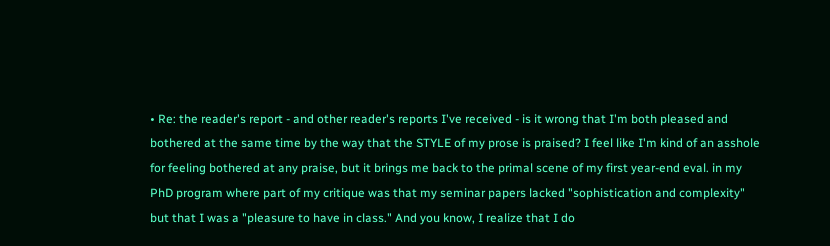• Re: the reader's report - and other reader's reports I've received - is it wrong that I'm both pleased and bothered at the same time by the way that the STYLE of my prose is praised? I feel like I'm kind of an asshole for feeling bothered at any praise, but it brings me back to the primal scene of my first year-end eval. in my PhD program where part of my critique was that my seminar papers lacked "sophistication and complexity" but that I was a "pleasure to have in class." And you know, I realize that I do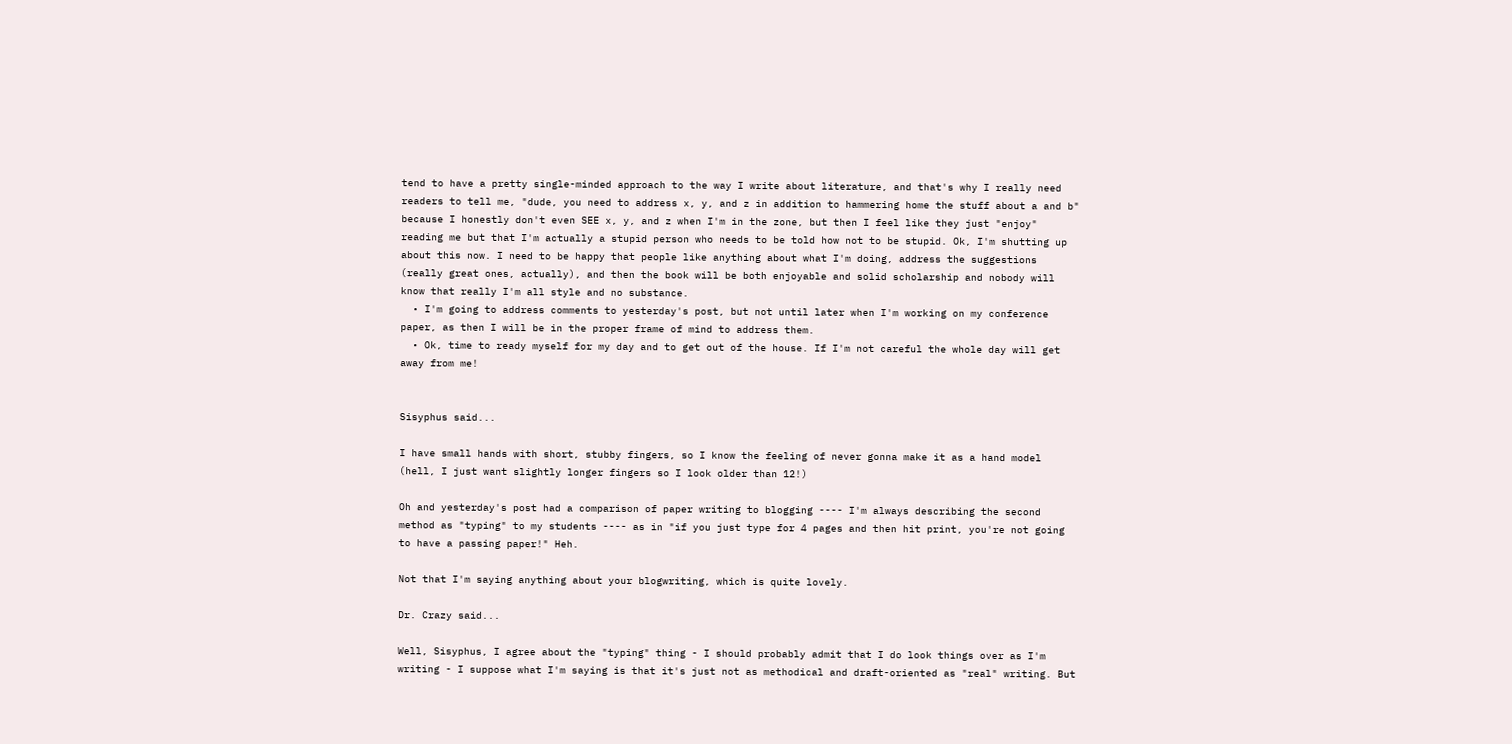tend to have a pretty single-minded approach to the way I write about literature, and that's why I really need readers to tell me, "dude, you need to address x, y, and z in addition to hammering home the stuff about a and b" because I honestly don't even SEE x, y, and z when I'm in the zone, but then I feel like they just "enjoy" reading me but that I'm actually a stupid person who needs to be told how not to be stupid. Ok, I'm shutting up about this now. I need to be happy that people like anything about what I'm doing, address the suggestions (really great ones, actually), and then the book will be both enjoyable and solid scholarship and nobody will know that really I'm all style and no substance.
  • I'm going to address comments to yesterday's post, but not until later when I'm working on my conference paper, as then I will be in the proper frame of mind to address them.
  • Ok, time to ready myself for my day and to get out of the house. If I'm not careful the whole day will get away from me!


Sisyphus said...

I have small hands with short, stubby fingers, so I know the feeling of never gonna make it as a hand model (hell, I just want slightly longer fingers so I look older than 12!)

Oh and yesterday's post had a comparison of paper writing to blogging ---- I'm always describing the second method as "typing" to my students ---- as in "if you just type for 4 pages and then hit print, you're not going to have a passing paper!" Heh.

Not that I'm saying anything about your blogwriting, which is quite lovely.

Dr. Crazy said...

Well, Sisyphus, I agree about the "typing" thing - I should probably admit that I do look things over as I'm writing - I suppose what I'm saying is that it's just not as methodical and draft-oriented as "real" writing. But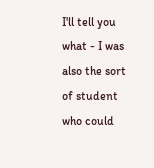I'll tell you what - I was also the sort of student who could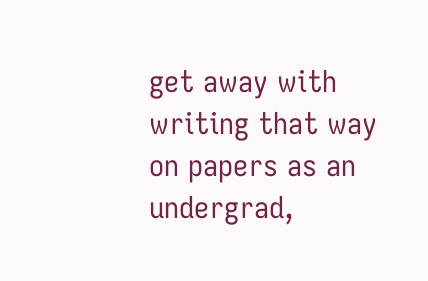get away with writing that way on papers as an undergrad,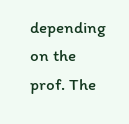depending on the prof. The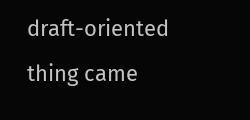draft-oriented thing came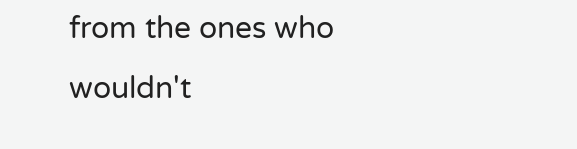from the ones who wouldn't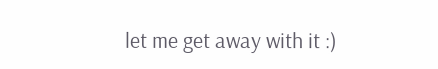let me get away with it :)